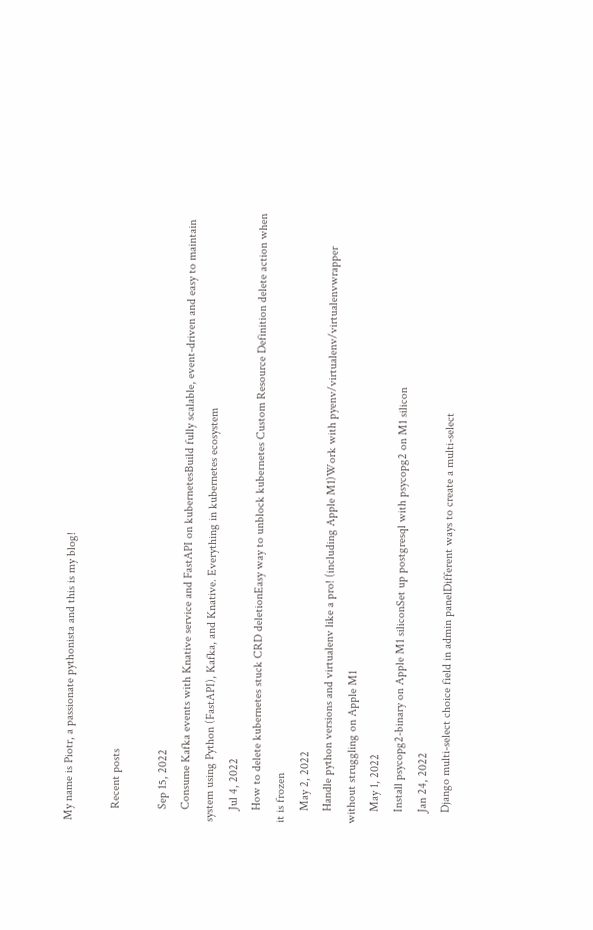My name is Piotr, a passionate pythonista and this is my blog!

    Recent posts

    Sep 15, 2022
    Consume Kafka events with Knative service and FastAPI on kubernetesBuild fully scalable, event-driven and easy to maintain system using Python (FastAPI), Kafka, and Knative. Everything in kubernetes ecosystem
    Jul 4, 2022
    How to delete kubernetes stuck CRD deletionEasy way to unblock kubernetes Custom Resource Definition delete action when it is frozen
    May 2, 2022
    Handle python versions and virtualenv like a pro! (including Apple M1)Work with pyenv/virtualenv/virtualenvwrapper without struggling on Apple M1
    May 1, 2022
    Install psycopg2-binary on Apple M1 siliconSet up postgresql with psycopg2 on M1 silicon
    Jan 24, 2022
    Django multi-select choice field in admin panelDifferent ways to create a multi-select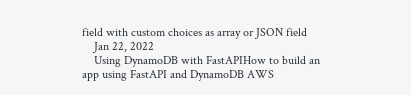field with custom choices as array or JSON field
    Jan 22, 2022
    Using DynamoDB with FastAPIHow to build an app using FastAPI and DynamoDB AWS